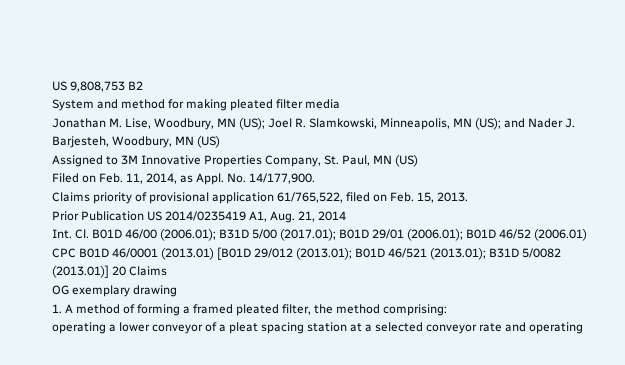US 9,808,753 B2
System and method for making pleated filter media
Jonathan M. Lise, Woodbury, MN (US); Joel R. Slamkowski, Minneapolis, MN (US); and Nader J. Barjesteh, Woodbury, MN (US)
Assigned to 3M Innovative Properties Company, St. Paul, MN (US)
Filed on Feb. 11, 2014, as Appl. No. 14/177,900.
Claims priority of provisional application 61/765,522, filed on Feb. 15, 2013.
Prior Publication US 2014/0235419 A1, Aug. 21, 2014
Int. Cl. B01D 46/00 (2006.01); B31D 5/00 (2017.01); B01D 29/01 (2006.01); B01D 46/52 (2006.01)
CPC B01D 46/0001 (2013.01) [B01D 29/012 (2013.01); B01D 46/521 (2013.01); B31D 5/0082 (2013.01)] 20 Claims
OG exemplary drawing
1. A method of forming a framed pleated filter, the method comprising:
operating a lower conveyor of a pleat spacing station at a selected conveyor rate and operating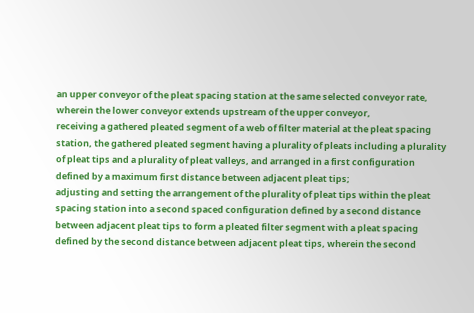an upper conveyor of the pleat spacing station at the same selected conveyor rate, wherein the lower conveyor extends upstream of the upper conveyor,
receiving a gathered pleated segment of a web of filter material at the pleat spacing station, the gathered pleated segment having a plurality of pleats including a plurality of pleat tips and a plurality of pleat valleys, and arranged in a first configuration defined by a maximum first distance between adjacent pleat tips;
adjusting and setting the arrangement of the plurality of pleat tips within the pleat spacing station into a second spaced configuration defined by a second distance between adjacent pleat tips to form a pleated filter segment with a pleat spacing defined by the second distance between adjacent pleat tips, wherein the second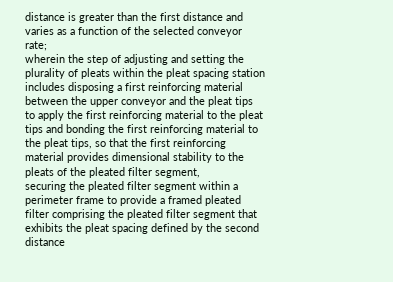distance is greater than the first distance and varies as a function of the selected conveyor rate;
wherein the step of adjusting and setting the plurality of pleats within the pleat spacing station includes disposing a first reinforcing material between the upper conveyor and the pleat tips to apply the first reinforcing material to the pleat tips and bonding the first reinforcing material to the pleat tips, so that the first reinforcing material provides dimensional stability to the pleats of the pleated filter segment,
securing the pleated filter segment within a perimeter frame to provide a framed pleated filter comprising the pleated filter segment that exhibits the pleat spacing defined by the second distance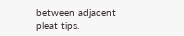between adjacent pleat tips.